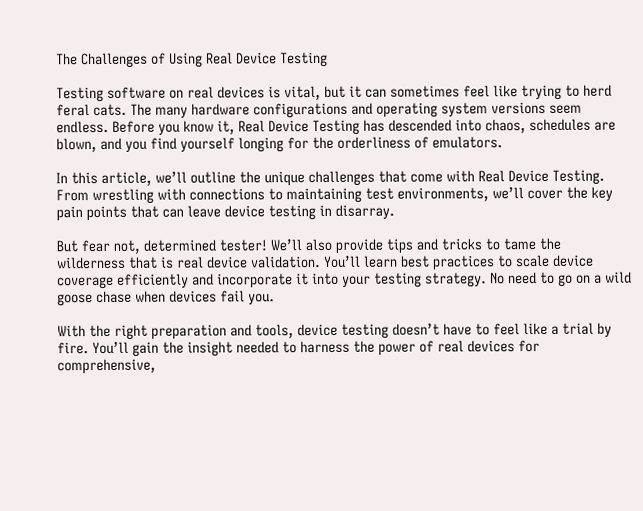The Challenges of Using Real Device Testing

Testing software on real devices is vital, but it can sometimes feel like trying to herd feral cats. The many hardware configurations and operating system versions seem endless. Before you know it, Real Device Testing has descended into chaos, schedules are blown, and you find yourself longing for the orderliness of emulators.

In this article, we’ll outline the unique challenges that come with Real Device Testing. From wrestling with connections to maintaining test environments, we’ll cover the key pain points that can leave device testing in disarray.

But fear not, determined tester! We’ll also provide tips and tricks to tame the wilderness that is real device validation. You’ll learn best practices to scale device coverage efficiently and incorporate it into your testing strategy. No need to go on a wild goose chase when devices fail you.

With the right preparation and tools, device testing doesn’t have to feel like a trial by fire. You’ll gain the insight needed to harness the power of real devices for comprehensive,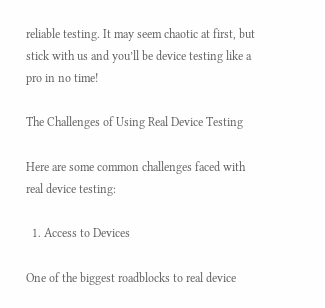reliable testing. It may seem chaotic at first, but stick with us and you’ll be device testing like a pro in no time!

The Challenges of Using Real Device Testing

Here are some common challenges faced with real device testing:

  1. Access to Devices

One of the biggest roadblocks to real device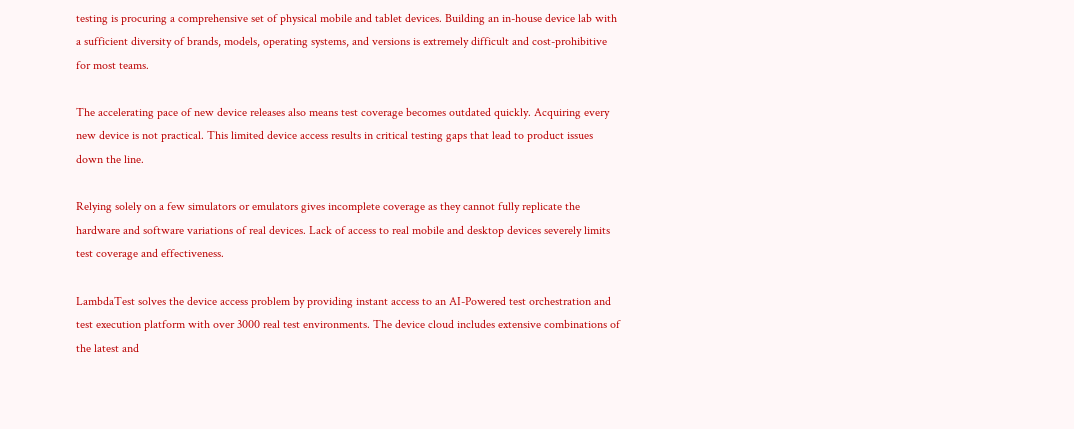testing is procuring a comprehensive set of physical mobile and tablet devices. Building an in-house device lab with a sufficient diversity of brands, models, operating systems, and versions is extremely difficult and cost-prohibitive for most teams.

The accelerating pace of new device releases also means test coverage becomes outdated quickly. Acquiring every new device is not practical. This limited device access results in critical testing gaps that lead to product issues down the line.

Relying solely on a few simulators or emulators gives incomplete coverage as they cannot fully replicate the hardware and software variations of real devices. Lack of access to real mobile and desktop devices severely limits test coverage and effectiveness.

LambdaTest solves the device access problem by providing instant access to an AI-Powered test orchestration and test execution platform with over 3000 real test environments. The device cloud includes extensive combinations of the latest and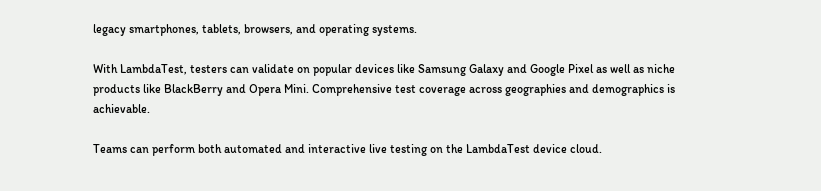legacy smartphones, tablets, browsers, and operating systems.

With LambdaTest, testers can validate on popular devices like Samsung Galaxy and Google Pixel as well as niche products like BlackBerry and Opera Mini. Comprehensive test coverage across geographies and demographics is achievable.

Teams can perform both automated and interactive live testing on the LambdaTest device cloud.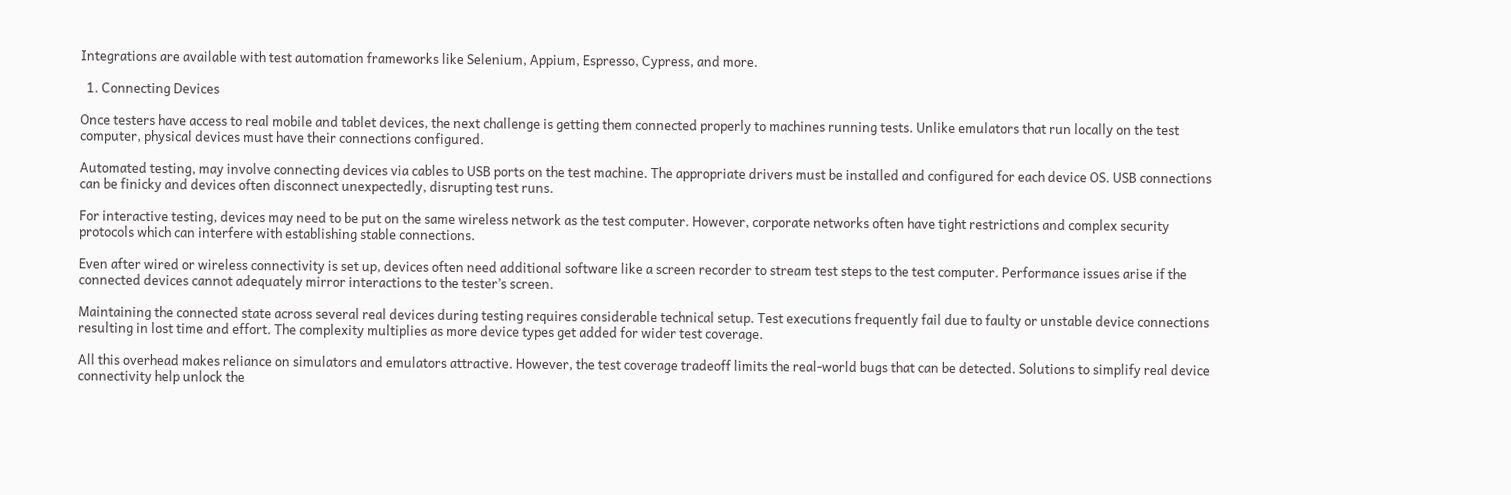Integrations are available with test automation frameworks like Selenium, Appium, Espresso, Cypress, and more.

  1. Connecting Devices

Once testers have access to real mobile and tablet devices, the next challenge is getting them connected properly to machines running tests. Unlike emulators that run locally on the test computer, physical devices must have their connections configured.

Automated testing, may involve connecting devices via cables to USB ports on the test machine. The appropriate drivers must be installed and configured for each device OS. USB connections can be finicky and devices often disconnect unexpectedly, disrupting test runs.

For interactive testing, devices may need to be put on the same wireless network as the test computer. However, corporate networks often have tight restrictions and complex security protocols which can interfere with establishing stable connections.

Even after wired or wireless connectivity is set up, devices often need additional software like a screen recorder to stream test steps to the test computer. Performance issues arise if the connected devices cannot adequately mirror interactions to the tester’s screen.

Maintaining the connected state across several real devices during testing requires considerable technical setup. Test executions frequently fail due to faulty or unstable device connections resulting in lost time and effort. The complexity multiplies as more device types get added for wider test coverage.

All this overhead makes reliance on simulators and emulators attractive. However, the test coverage tradeoff limits the real-world bugs that can be detected. Solutions to simplify real device connectivity help unlock the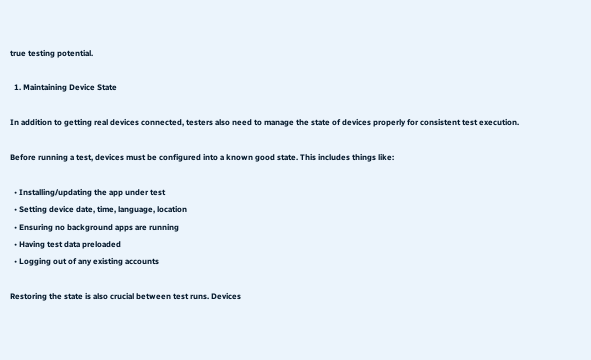true testing potential.

  1. Maintaining Device State

In addition to getting real devices connected, testers also need to manage the state of devices properly for consistent test execution.

Before running a test, devices must be configured into a known good state. This includes things like:

  • Installing/updating the app under test
  • Setting device date, time, language, location
  • Ensuring no background apps are running
  • Having test data preloaded
  • Logging out of any existing accounts

Restoring the state is also crucial between test runs. Devices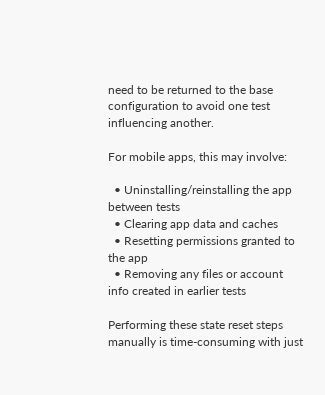need to be returned to the base configuration to avoid one test influencing another.

For mobile apps, this may involve:

  • Uninstalling/reinstalling the app between tests
  • Clearing app data and caches
  • Resetting permissions granted to the app
  • Removing any files or account info created in earlier tests

Performing these state reset steps manually is time-consuming with just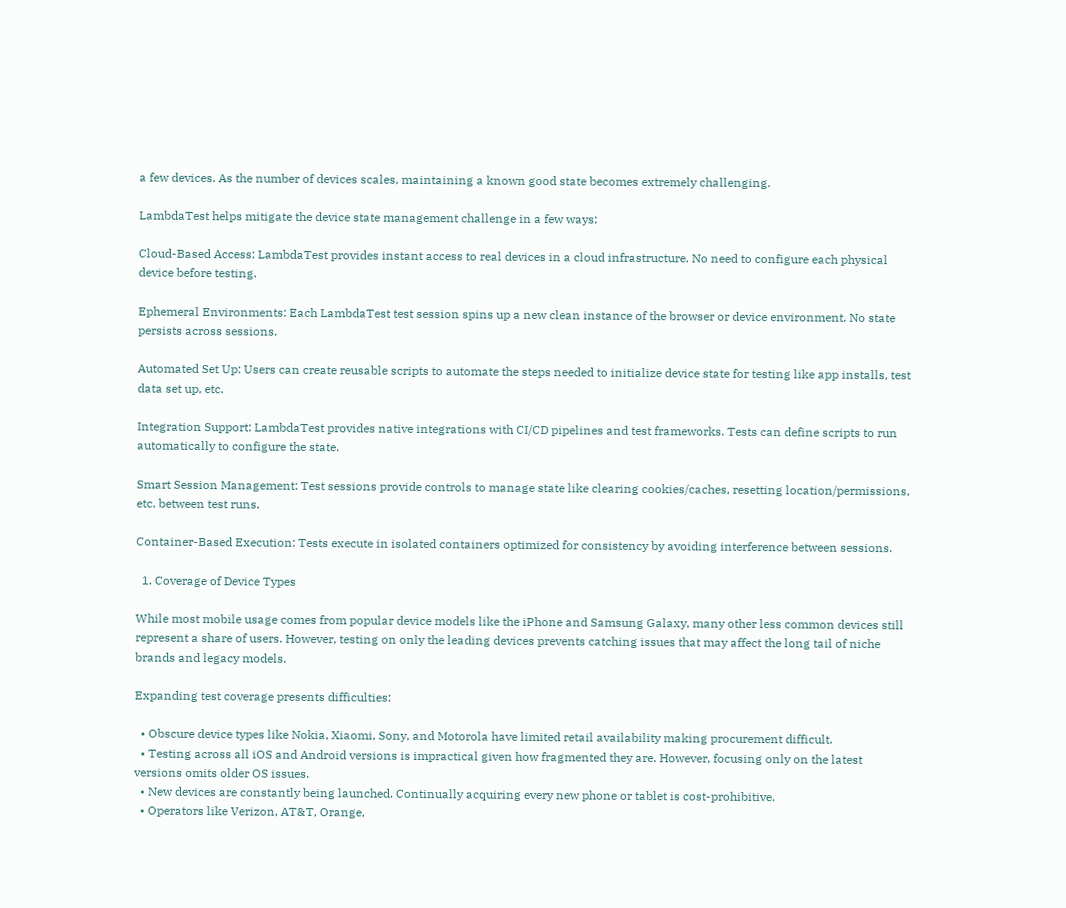a few devices. As the number of devices scales, maintaining a known good state becomes extremely challenging.

LambdaTest helps mitigate the device state management challenge in a few ways:

Cloud-Based Access: LambdaTest provides instant access to real devices in a cloud infrastructure. No need to configure each physical device before testing.

Ephemeral Environments: Each LambdaTest test session spins up a new clean instance of the browser or device environment. No state persists across sessions.

Automated Set Up: Users can create reusable scripts to automate the steps needed to initialize device state for testing like app installs, test data set up, etc.

Integration Support: LambdaTest provides native integrations with CI/CD pipelines and test frameworks. Tests can define scripts to run automatically to configure the state.

Smart Session Management: Test sessions provide controls to manage state like clearing cookies/caches, resetting location/permissions, etc. between test runs.

Container-Based Execution: Tests execute in isolated containers optimized for consistency by avoiding interference between sessions.

  1. Coverage of Device Types

While most mobile usage comes from popular device models like the iPhone and Samsung Galaxy, many other less common devices still represent a share of users. However, testing on only the leading devices prevents catching issues that may affect the long tail of niche brands and legacy models.

Expanding test coverage presents difficulties:

  • Obscure device types like Nokia, Xiaomi, Sony, and Motorola have limited retail availability making procurement difficult.
  • Testing across all iOS and Android versions is impractical given how fragmented they are. However, focusing only on the latest versions omits older OS issues.
  • New devices are constantly being launched. Continually acquiring every new phone or tablet is cost-prohibitive.
  • Operators like Verizon, AT&T, Orange,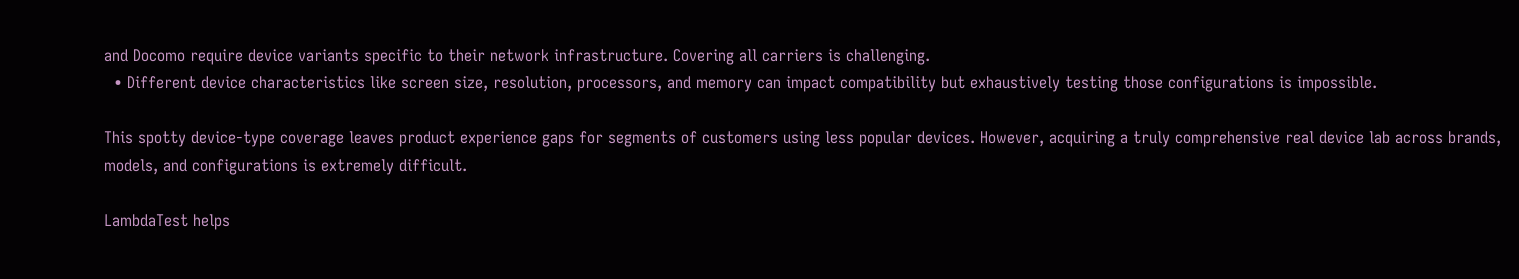and Docomo require device variants specific to their network infrastructure. Covering all carriers is challenging.
  • Different device characteristics like screen size, resolution, processors, and memory can impact compatibility but exhaustively testing those configurations is impossible.

This spotty device-type coverage leaves product experience gaps for segments of customers using less popular devices. However, acquiring a truly comprehensive real device lab across brands, models, and configurations is extremely difficult.

LambdaTest helps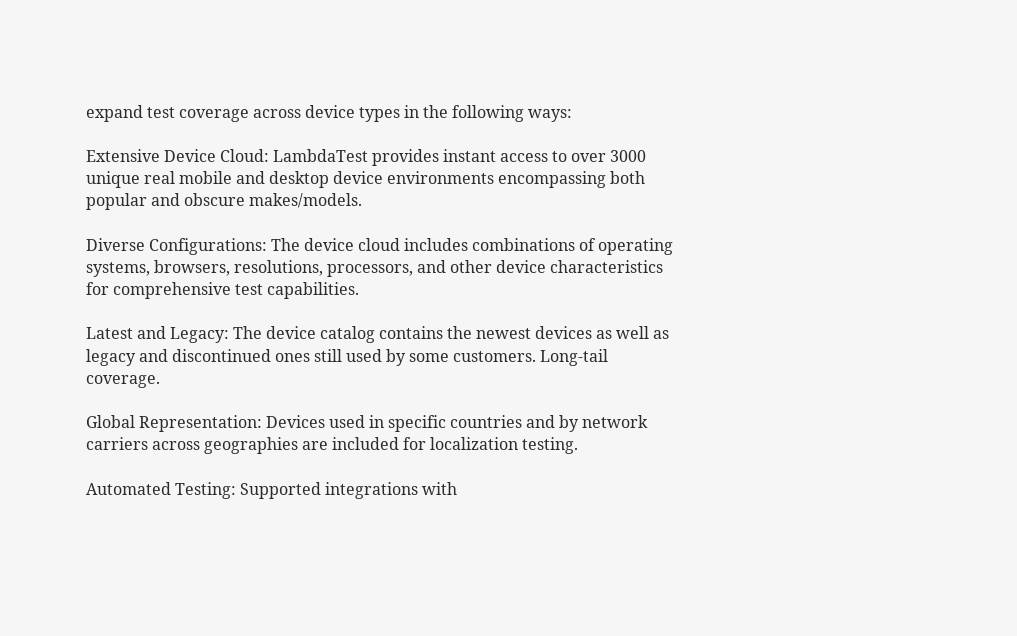expand test coverage across device types in the following ways:

Extensive Device Cloud: LambdaTest provides instant access to over 3000 unique real mobile and desktop device environments encompassing both popular and obscure makes/models.

Diverse Configurations: The device cloud includes combinations of operating systems, browsers, resolutions, processors, and other device characteristics for comprehensive test capabilities.

Latest and Legacy: The device catalog contains the newest devices as well as legacy and discontinued ones still used by some customers. Long-tail coverage.

Global Representation: Devices used in specific countries and by network carriers across geographies are included for localization testing.

Automated Testing: Supported integrations with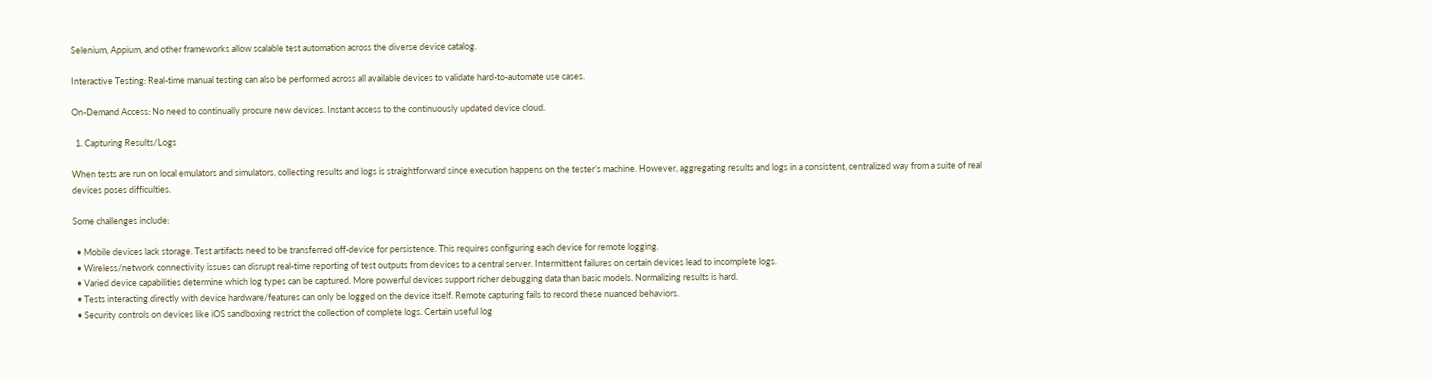Selenium, Appium, and other frameworks allow scalable test automation across the diverse device catalog.

Interactive Testing: Real-time manual testing can also be performed across all available devices to validate hard-to-automate use cases.

On-Demand Access: No need to continually procure new devices. Instant access to the continuously updated device cloud.

  1. Capturing Results/Logs

When tests are run on local emulators and simulators, collecting results and logs is straightforward since execution happens on the tester’s machine. However, aggregating results and logs in a consistent, centralized way from a suite of real devices poses difficulties.

Some challenges include:

  • Mobile devices lack storage. Test artifacts need to be transferred off-device for persistence. This requires configuring each device for remote logging.
  • Wireless/network connectivity issues can disrupt real-time reporting of test outputs from devices to a central server. Intermittent failures on certain devices lead to incomplete logs.
  • Varied device capabilities determine which log types can be captured. More powerful devices support richer debugging data than basic models. Normalizing results is hard.
  • Tests interacting directly with device hardware/features can only be logged on the device itself. Remote capturing fails to record these nuanced behaviors.
  • Security controls on devices like iOS sandboxing restrict the collection of complete logs. Certain useful log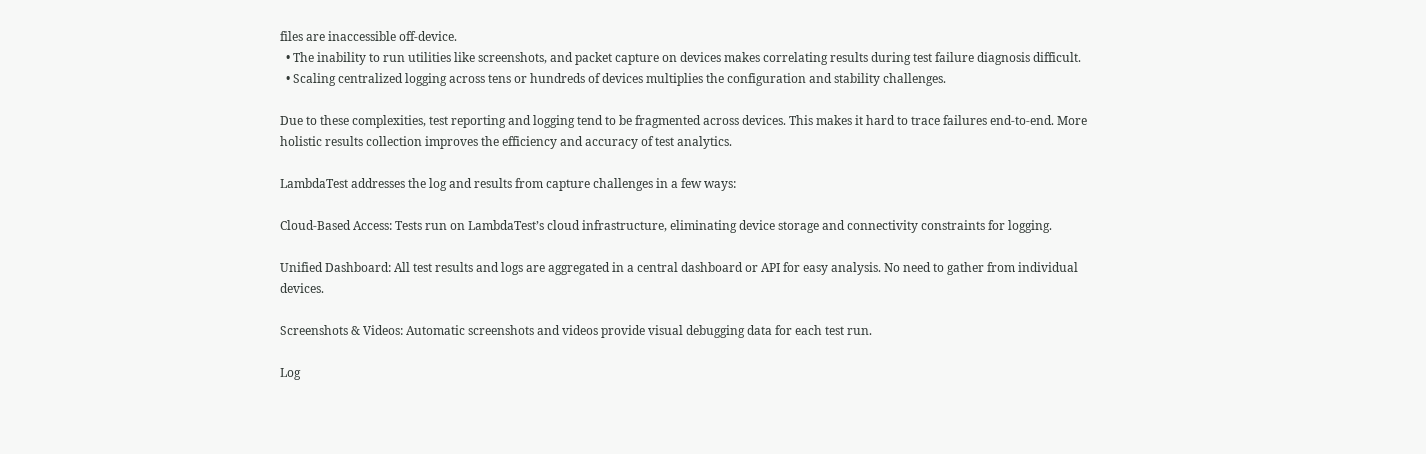files are inaccessible off-device.
  • The inability to run utilities like screenshots, and packet capture on devices makes correlating results during test failure diagnosis difficult.
  • Scaling centralized logging across tens or hundreds of devices multiplies the configuration and stability challenges.

Due to these complexities, test reporting and logging tend to be fragmented across devices. This makes it hard to trace failures end-to-end. More holistic results collection improves the efficiency and accuracy of test analytics.

LambdaTest addresses the log and results from capture challenges in a few ways:

Cloud-Based Access: Tests run on LambdaTest’s cloud infrastructure, eliminating device storage and connectivity constraints for logging.

Unified Dashboard: All test results and logs are aggregated in a central dashboard or API for easy analysis. No need to gather from individual devices.

Screenshots & Videos: Automatic screenshots and videos provide visual debugging data for each test run.

Log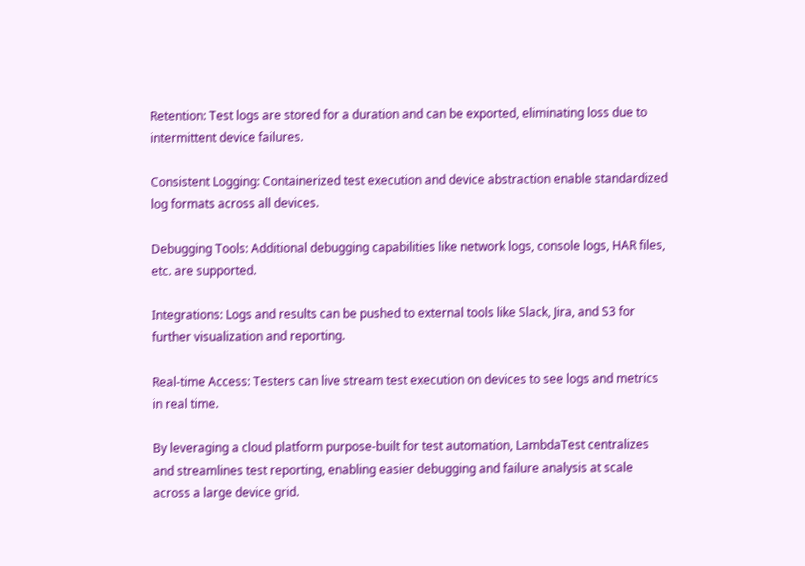Retention: Test logs are stored for a duration and can be exported, eliminating loss due to intermittent device failures.

Consistent Logging: Containerized test execution and device abstraction enable standardized log formats across all devices.

Debugging Tools: Additional debugging capabilities like network logs, console logs, HAR files, etc. are supported.

Integrations: Logs and results can be pushed to external tools like Slack, Jira, and S3 for further visualization and reporting.

Real-time Access: Testers can live stream test execution on devices to see logs and metrics in real time.

By leveraging a cloud platform purpose-built for test automation, LambdaTest centralizes and streamlines test reporting, enabling easier debugging and failure analysis at scale across a large device grid.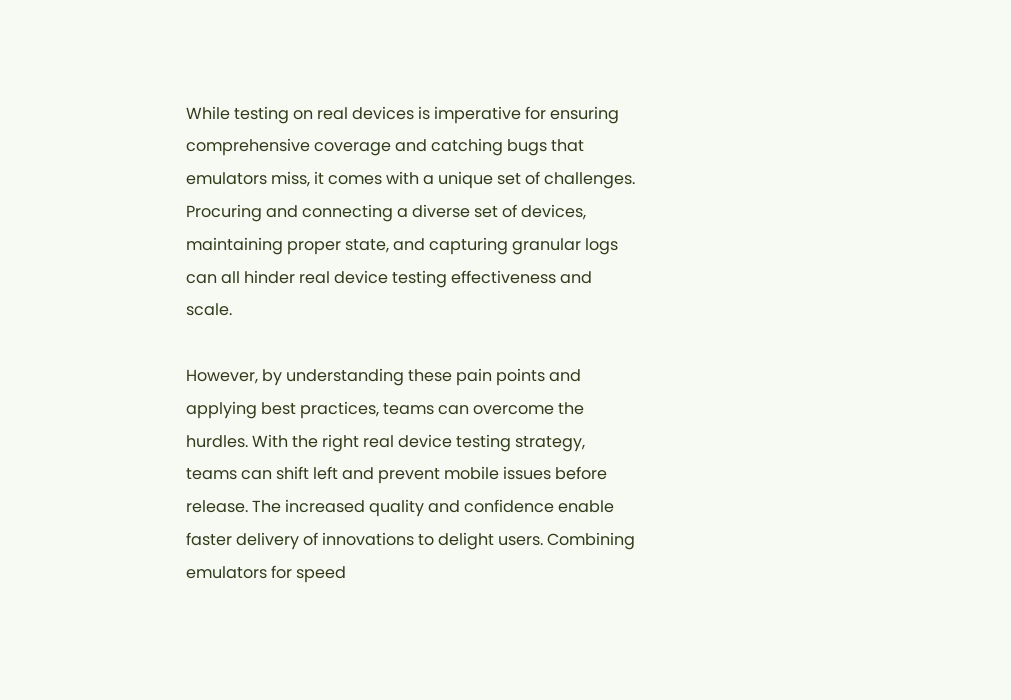While testing on real devices is imperative for ensuring comprehensive coverage and catching bugs that emulators miss, it comes with a unique set of challenges. Procuring and connecting a diverse set of devices, maintaining proper state, and capturing granular logs can all hinder real device testing effectiveness and scale.

However, by understanding these pain points and applying best practices, teams can overcome the hurdles. With the right real device testing strategy, teams can shift left and prevent mobile issues before release. The increased quality and confidence enable faster delivery of innovations to delight users. Combining emulators for speed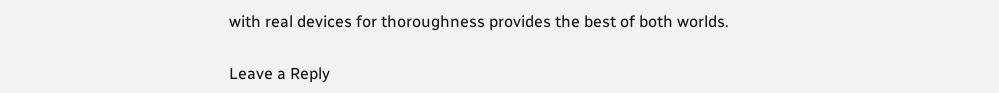with real devices for thoroughness provides the best of both worlds.

Leave a Reply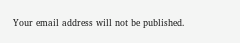Your email address will not be published.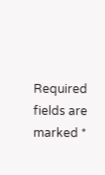Required fields are marked *